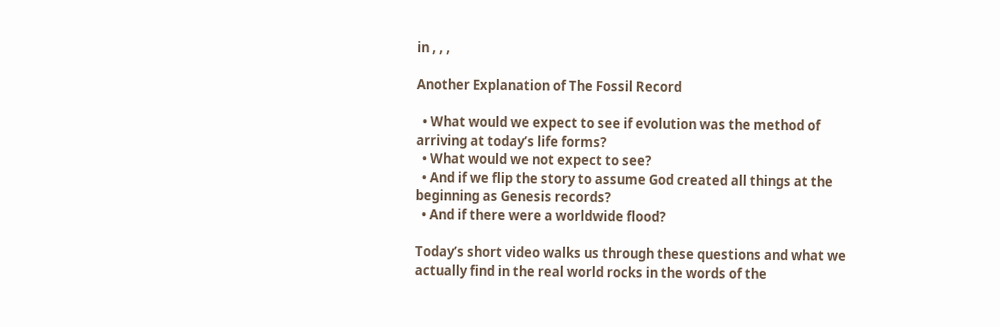in , , ,

Another Explanation of The Fossil Record

  • What would we expect to see if evolution was the method of arriving at today’s life forms?
  • What would we not expect to see?
  • And if we flip the story to assume God created all things at the beginning as Genesis records?
  • And if there were a worldwide flood?

Today’s short video walks us through these questions and what we actually find in the real world rocks in the words of the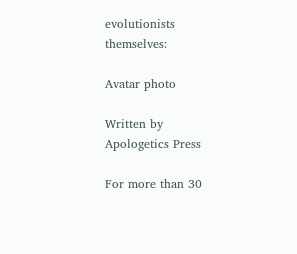evolutionists themselves:

Avatar photo

Written by Apologetics Press

For more than 30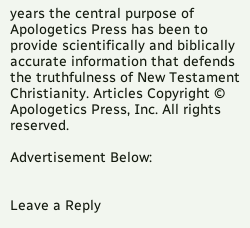years the central purpose of Apologetics Press has been to provide scientifically and biblically accurate information that defends the truthfulness of New Testament Christianity. Articles Copyright © Apologetics Press, Inc. All rights reserved.

Advertisement Below:


Leave a Reply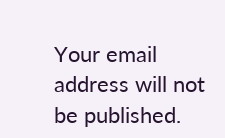Your email address will not be published.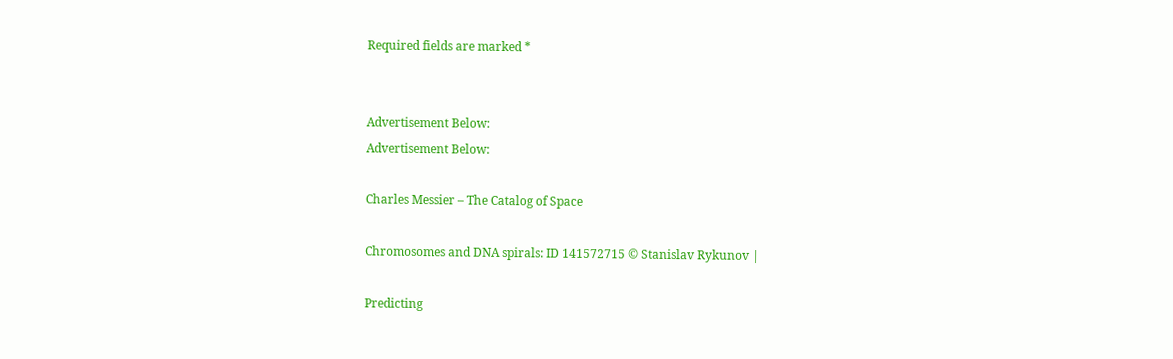Required fields are marked *


Advertisement Below:
Advertisement Below:

Charles Messier – The Catalog of Space

Chromosomes and DNA spirals: ID 141572715 © Stanislav Rykunov |

Predicting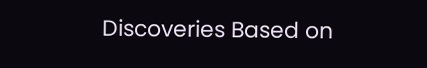Discoveries Based on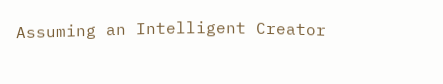Assuming an Intelligent Creator